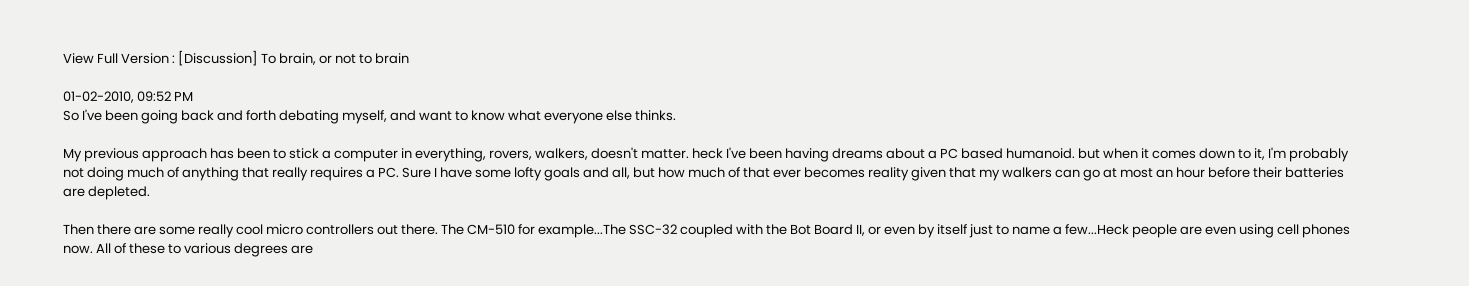View Full Version : [Discussion] To brain, or not to brain

01-02-2010, 09:52 PM
So I've been going back and forth debating myself, and want to know what everyone else thinks.

My previous approach has been to stick a computer in everything, rovers, walkers, doesn't matter. heck I've been having dreams about a PC based humanoid. but when it comes down to it, I'm probably not doing much of anything that really requires a PC. Sure I have some lofty goals and all, but how much of that ever becomes reality given that my walkers can go at most an hour before their batteries are depleted.

Then there are some really cool micro controllers out there. The CM-510 for example...The SSC-32 coupled with the Bot Board II, or even by itself just to name a few...Heck people are even using cell phones now. All of these to various degrees are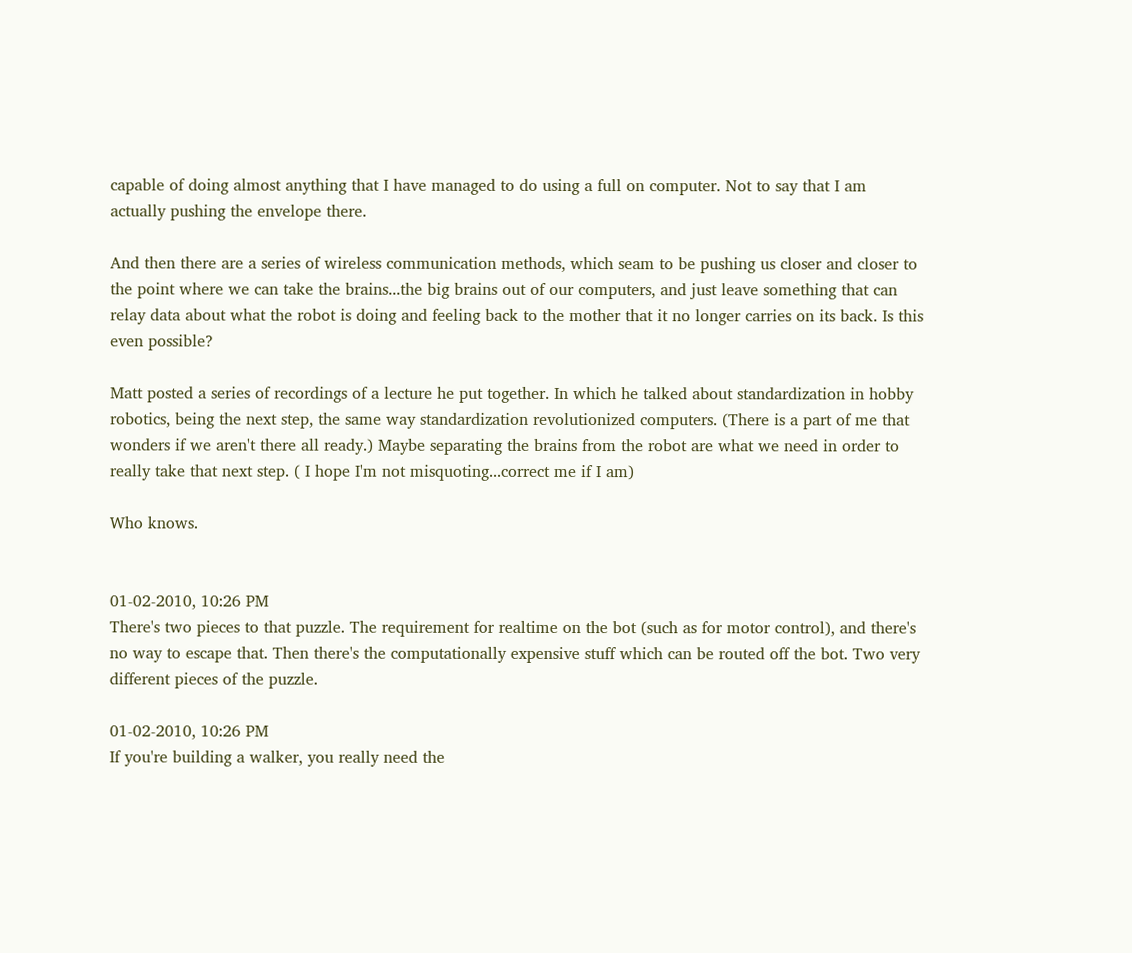capable of doing almost anything that I have managed to do using a full on computer. Not to say that I am actually pushing the envelope there.

And then there are a series of wireless communication methods, which seam to be pushing us closer and closer to the point where we can take the brains...the big brains out of our computers, and just leave something that can relay data about what the robot is doing and feeling back to the mother that it no longer carries on its back. Is this even possible?

Matt posted a series of recordings of a lecture he put together. In which he talked about standardization in hobby robotics, being the next step, the same way standardization revolutionized computers. (There is a part of me that wonders if we aren't there all ready.) Maybe separating the brains from the robot are what we need in order to really take that next step. ( I hope I'm not misquoting...correct me if I am)

Who knows.


01-02-2010, 10:26 PM
There's two pieces to that puzzle. The requirement for realtime on the bot (such as for motor control), and there's no way to escape that. Then there's the computationally expensive stuff which can be routed off the bot. Two very different pieces of the puzzle.

01-02-2010, 10:26 PM
If you're building a walker, you really need the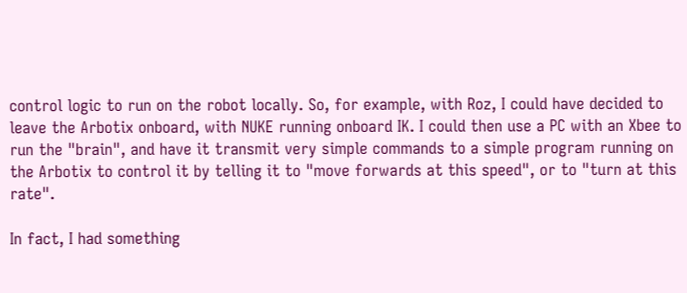control logic to run on the robot locally. So, for example, with Roz, I could have decided to leave the Arbotix onboard, with NUKE running onboard IK. I could then use a PC with an Xbee to run the "brain", and have it transmit very simple commands to a simple program running on the Arbotix to control it by telling it to "move forwards at this speed", or to "turn at this rate".

In fact, I had something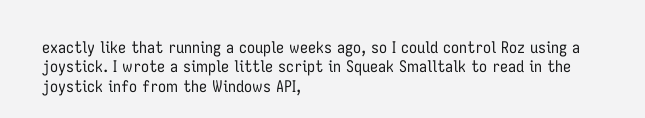exactly like that running a couple weeks ago, so I could control Roz using a joystick. I wrote a simple little script in Squeak Smalltalk to read in the joystick info from the Windows API,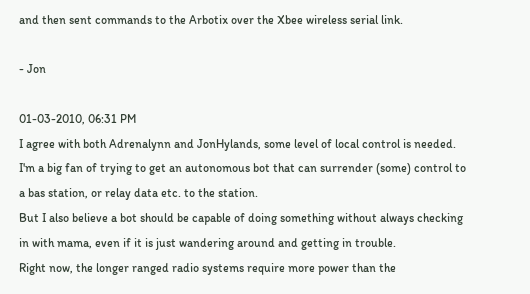and then sent commands to the Arbotix over the Xbee wireless serial link.

- Jon

01-03-2010, 06:31 PM
I agree with both Adrenalynn and JonHylands, some level of local control is needed. I'm a big fan of trying to get an autonomous bot that can surrender (some) control to a bas station, or relay data etc. to the station.
But I also believe a bot should be capable of doing something without always checking in with mama, even if it is just wandering around and getting in trouble.
Right now, the longer ranged radio systems require more power than the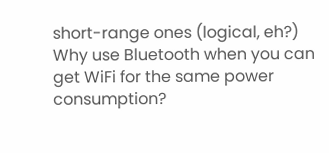short-range ones (logical, eh?) Why use Bluetooth when you can get WiFi for the same power consumption?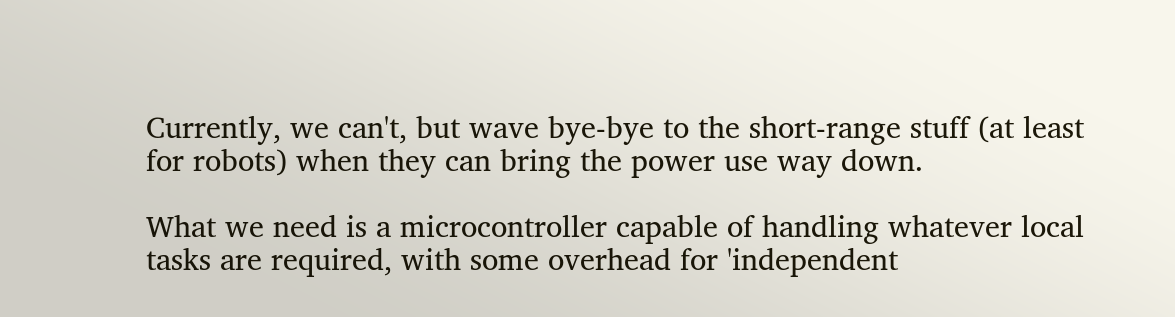Currently, we can't, but wave bye-bye to the short-range stuff (at least for robots) when they can bring the power use way down.

What we need is a microcontroller capable of handling whatever local tasks are required, with some overhead for 'independent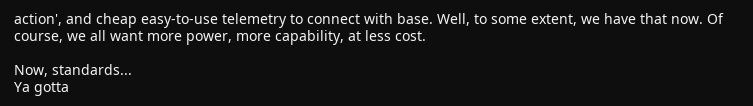action', and cheap easy-to-use telemetry to connect with base. Well, to some extent, we have that now. Of course, we all want more power, more capability, at less cost.

Now, standards...
Ya gotta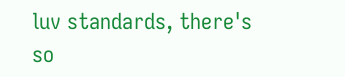luv standards, there's so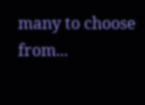many to choose from...